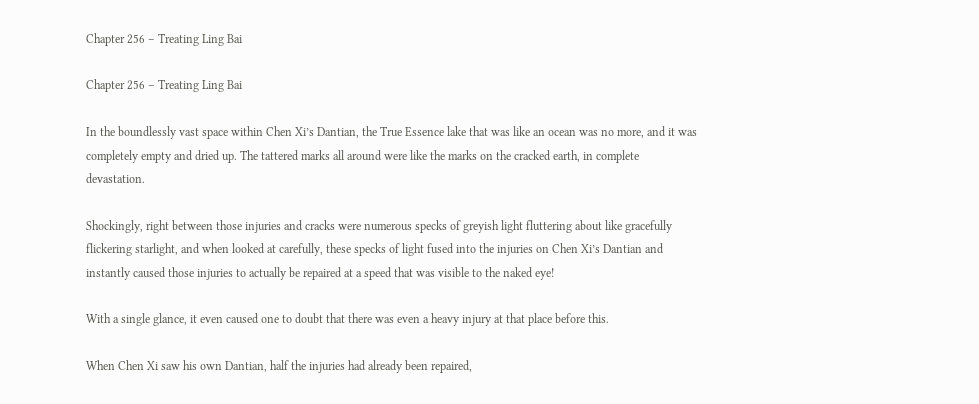Chapter 256 – Treating Ling Bai

Chapter 256 – Treating Ling Bai

In the boundlessly vast space within Chen Xi’s Dantian, the True Essence lake that was like an ocean was no more, and it was completely empty and dried up. The tattered marks all around were like the marks on the cracked earth, in complete devastation.

Shockingly, right between those injuries and cracks were numerous specks of greyish light fluttering about like gracefully flickering starlight, and when looked at carefully, these specks of light fused into the injuries on Chen Xi’s Dantian and instantly caused those injuries to actually be repaired at a speed that was visible to the naked eye!

With a single glance, it even caused one to doubt that there was even a heavy injury at that place before this.

When Chen Xi saw his own Dantian, half the injuries had already been repaired,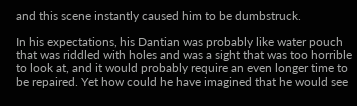and this scene instantly caused him to be dumbstruck.

In his expectations, his Dantian was probably like water pouch that was riddled with holes and was a sight that was too horrible to look at, and it would probably require an even longer time to be repaired. Yet how could he have imagined that he would see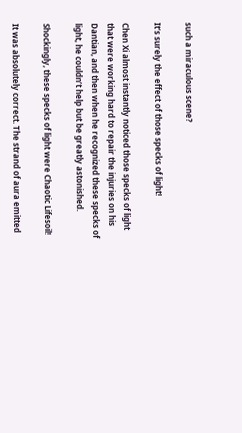such a miraculous scene?

It’s surely the effect of those specks of light!

Chen Xi almost instantly noticed those specks of light that were working hard to repair the injuries on his Dantian, and then when he recognized these specks of light, he couldn’t help but be greatly astonished.

Shockingly, these specks of light were Chaotic Lifesoil!

It was absolutely correct. The strand of aura emitted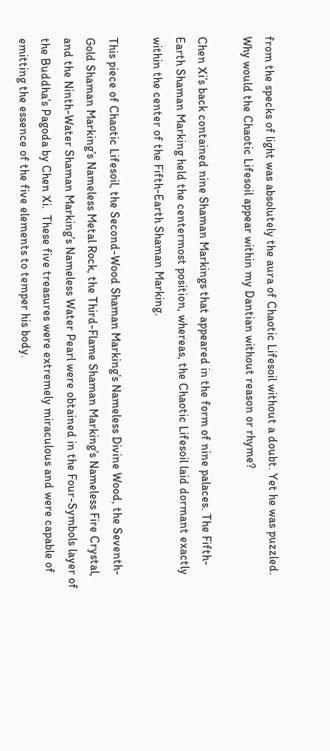from the specks of light was absolutely the aura of Chaotic Lifesoil without a doubt. Yet he was puzzled. Why would the Chaotic Lifesoil appear within my Dantian without reason or rhyme?

Chen Xi’s back contained nine Shaman Markings that appeared in the form of nine palaces. The Fifth-Earth Shaman Marking held the centermost position, whereas, the Chaotic Lifesoil laid dormant exactly within the center of the Fifth-Earth Shaman Marking.

This piece of Chaotic Lifesoil, the Second-Wood Shaman Marking’s Nameless Divine Wood, the Seventh-Gold Shaman Marking’s Nameless Metal Rock, the Third-Flame Shaman Marking’s Nameless Fire Crystal, and the Ninth-Water Shaman Marking’s Nameless Water Pearl were obtained in the Four-Symbols layer of the Buddha’s Pagoda by Chen Xi.  These five treasures were extremely miraculous and were capable of emitting the essence of the five elements to temper his body.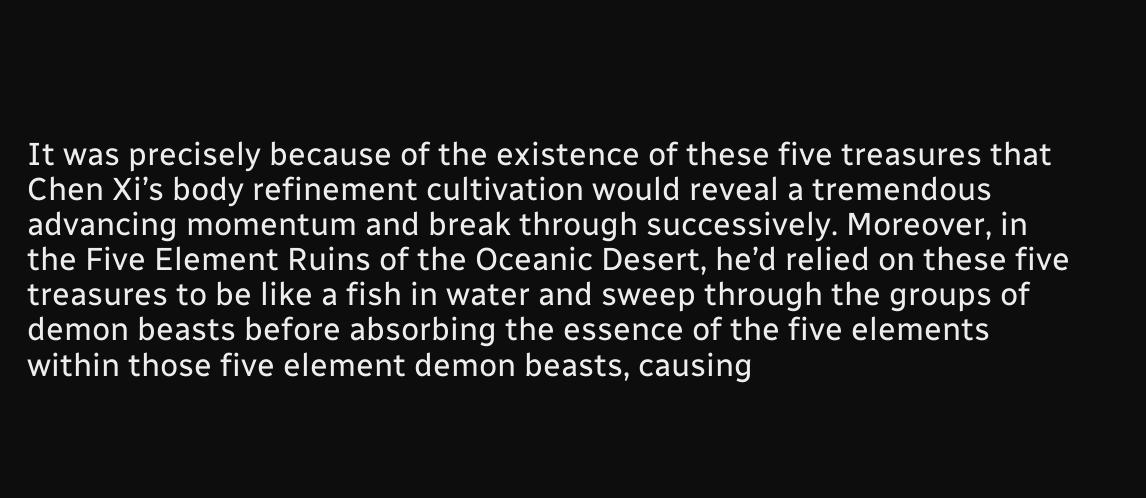It was precisely because of the existence of these five treasures that Chen Xi’s body refinement cultivation would reveal a tremendous advancing momentum and break through successively. Moreover, in the Five Element Ruins of the Oceanic Desert, he’d relied on these five treasures to be like a fish in water and sweep through the groups of demon beasts before absorbing the essence of the five elements within those five element demon beasts, causing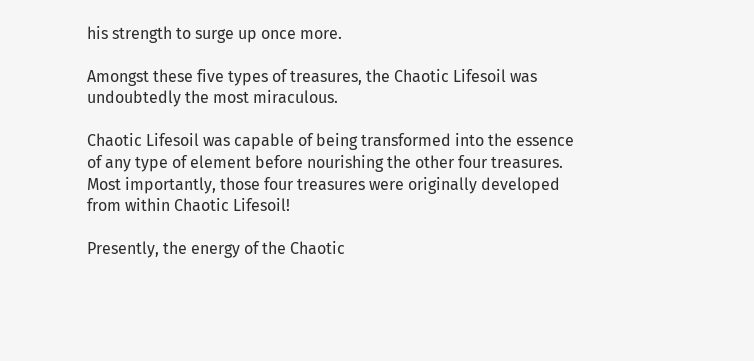his strength to surge up once more.

Amongst these five types of treasures, the Chaotic Lifesoil was undoubtedly the most miraculous.

Chaotic Lifesoil was capable of being transformed into the essence of any type of element before nourishing the other four treasures. Most importantly, those four treasures were originally developed from within Chaotic Lifesoil!

Presently, the energy of the Chaotic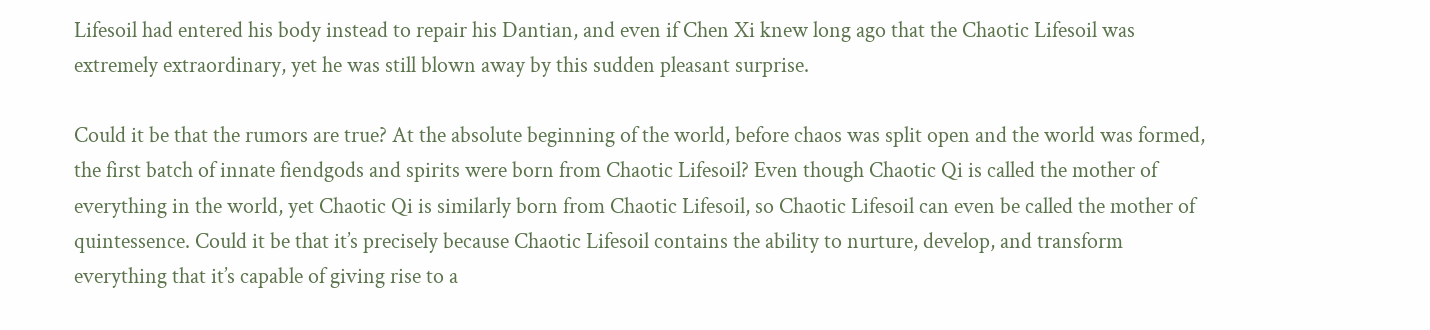Lifesoil had entered his body instead to repair his Dantian, and even if Chen Xi knew long ago that the Chaotic Lifesoil was extremely extraordinary, yet he was still blown away by this sudden pleasant surprise.

Could it be that the rumors are true? At the absolute beginning of the world, before chaos was split open and the world was formed, the first batch of innate fiendgods and spirits were born from Chaotic Lifesoil? Even though Chaotic Qi is called the mother of everything in the world, yet Chaotic Qi is similarly born from Chaotic Lifesoil, so Chaotic Lifesoil can even be called the mother of quintessence. Could it be that it’s precisely because Chaotic Lifesoil contains the ability to nurture, develop, and transform everything that it’s capable of giving rise to a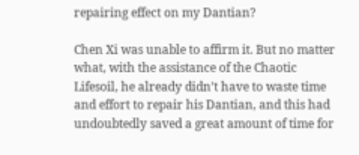repairing effect on my Dantian?

Chen Xi was unable to affirm it. But no matter what, with the assistance of the Chaotic Lifesoil, he already didn’t have to waste time and effort to repair his Dantian, and this had undoubtedly saved a great amount of time for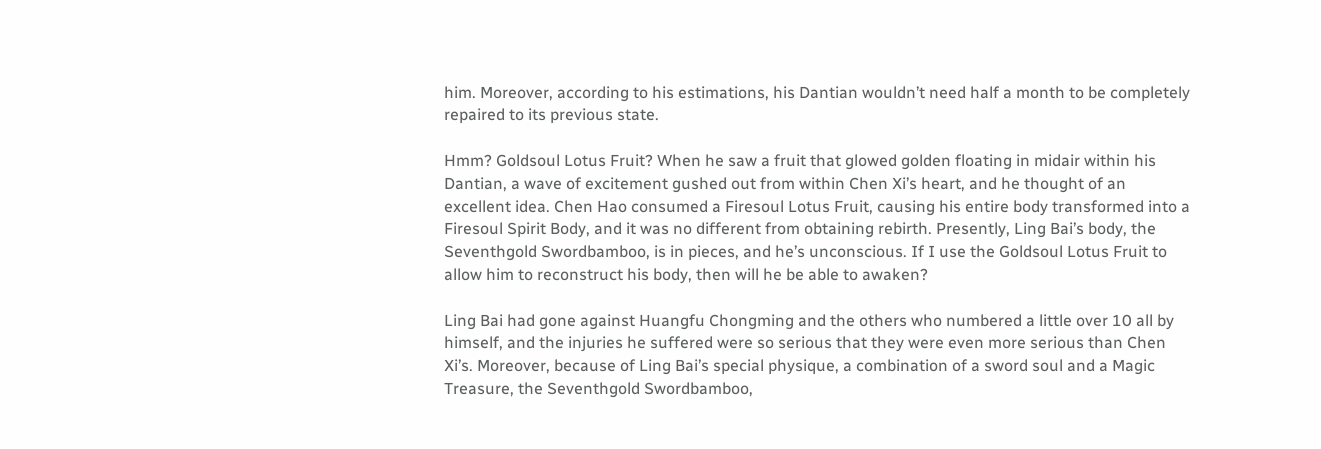him. Moreover, according to his estimations, his Dantian wouldn’t need half a month to be completely repaired to its previous state.

Hmm? Goldsoul Lotus Fruit? When he saw a fruit that glowed golden floating in midair within his Dantian, a wave of excitement gushed out from within Chen Xi’s heart, and he thought of an excellent idea. Chen Hao consumed a Firesoul Lotus Fruit, causing his entire body transformed into a Firesoul Spirit Body, and it was no different from obtaining rebirth. Presently, Ling Bai’s body, the Seventhgold Swordbamboo, is in pieces, and he’s unconscious. If I use the Goldsoul Lotus Fruit to allow him to reconstruct his body, then will he be able to awaken?

Ling Bai had gone against Huangfu Chongming and the others who numbered a little over 10 all by himself, and the injuries he suffered were so serious that they were even more serious than Chen Xi’s. Moreover, because of Ling Bai’s special physique, a combination of a sword soul and a Magic Treasure, the Seventhgold Swordbamboo,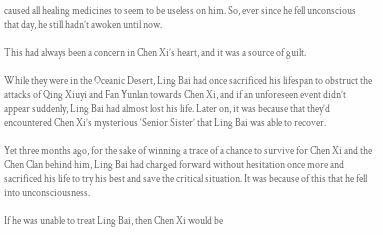caused all healing medicines to seem to be useless on him. So, ever since he fell unconscious that day, he still hadn’t awoken until now.

This had always been a concern in Chen Xi’s heart, and it was a source of guilt.

While they were in the Oceanic Desert, Ling Bai had once sacrificed his lifespan to obstruct the attacks of Qing Xiuyi and Fan Yunlan towards Chen Xi, and if an unforeseen event didn’t appear suddenly, Ling Bai had almost lost his life. Later on, it was because that they’d encountered Chen Xi’s mysterious ‘Senior Sister’ that Ling Bai was able to recover.

Yet three months ago, for the sake of winning a trace of a chance to survive for Chen Xi and the Chen Clan behind him, Ling Bai had charged forward without hesitation once more and sacrificed his life to try his best and save the critical situation. It was because of this that he fell into unconsciousness.

If he was unable to treat Ling Bai, then Chen Xi would be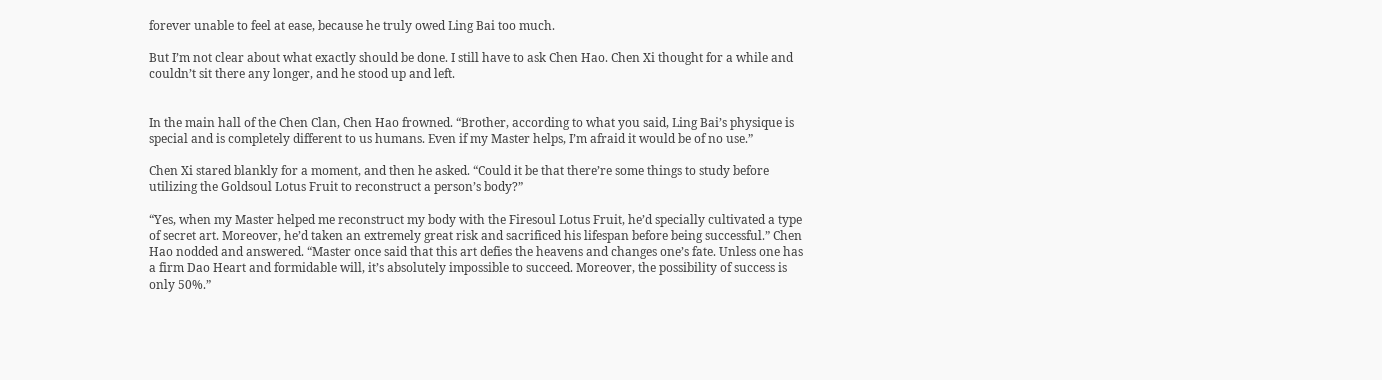forever unable to feel at ease, because he truly owed Ling Bai too much.

But I’m not clear about what exactly should be done. I still have to ask Chen Hao. Chen Xi thought for a while and couldn’t sit there any longer, and he stood up and left.


In the main hall of the Chen Clan, Chen Hao frowned. “Brother, according to what you said, Ling Bai’s physique is special and is completely different to us humans. Even if my Master helps, I’m afraid it would be of no use.”

Chen Xi stared blankly for a moment, and then he asked. “Could it be that there’re some things to study before utilizing the Goldsoul Lotus Fruit to reconstruct a person’s body?”

“Yes, when my Master helped me reconstruct my body with the Firesoul Lotus Fruit, he’d specially cultivated a type of secret art. Moreover, he’d taken an extremely great risk and sacrificed his lifespan before being successful.” Chen Hao nodded and answered. “Master once said that this art defies the heavens and changes one’s fate. Unless one has a firm Dao Heart and formidable will, it’s absolutely impossible to succeed. Moreover, the possibility of success is only 50%.”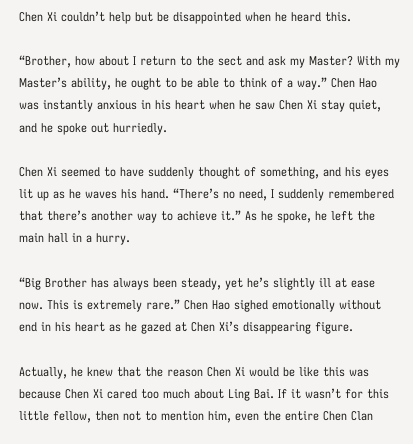Chen Xi couldn’t help but be disappointed when he heard this.

“Brother, how about I return to the sect and ask my Master? With my Master’s ability, he ought to be able to think of a way.” Chen Hao was instantly anxious in his heart when he saw Chen Xi stay quiet, and he spoke out hurriedly.

Chen Xi seemed to have suddenly thought of something, and his eyes lit up as he waves his hand. “There’s no need, I suddenly remembered that there’s another way to achieve it.” As he spoke, he left the main hall in a hurry.

“Big Brother has always been steady, yet he’s slightly ill at ease now. This is extremely rare.” Chen Hao sighed emotionally without end in his heart as he gazed at Chen Xi’s disappearing figure.

Actually, he knew that the reason Chen Xi would be like this was because Chen Xi cared too much about Ling Bai. If it wasn’t for this little fellow, then not to mention him, even the entire Chen Clan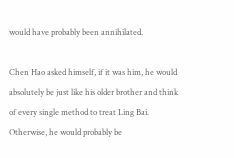would have probably been annihilated.

Chen Hao asked himself, if it was him, he would absolutely be just like his older brother and think of every single method to treat Ling Bai. Otherwise, he would probably be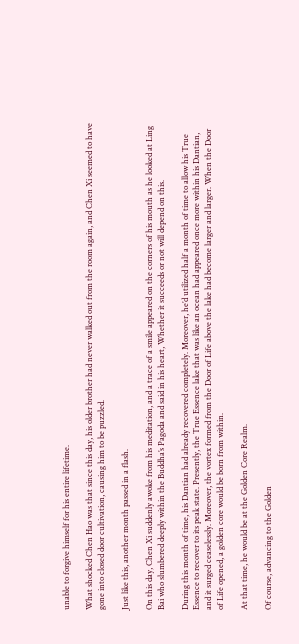unable to forgive himself for his entire lifetime.

What shocked Chen Hao was that since this day, his older brother had never walked out from the room again, and Chen Xi seemed to have gone into closed door cultivation, causing him to be puzzled.

Just like this, another month passed in a flash.

On this day, Chen Xi suddenly awoke from his meditation, and a trace of a smile appeared on the corners of his mouth as he looked at Ling Bai who slumbered deeply within the Buddha’s Pagoda and said in his heart, Whether it succeeds or not will depend on this.

During this month of time, his Dantian had already recovered completely. Moreover, he’d utilized half a month of time to allow his True Essence to recover to its peak state. Presently, the True Essence lake that was like an ocean had appeared once more within his Dantian, and it surged ceaselessly. Moreover, the vortex formed from the Door of Life above the lake had become larger and larger. When the Door of Life opened, a golden core would be born from within.

At that time, he would be at the Golden Core Realm.

Of course, advancing to the Golden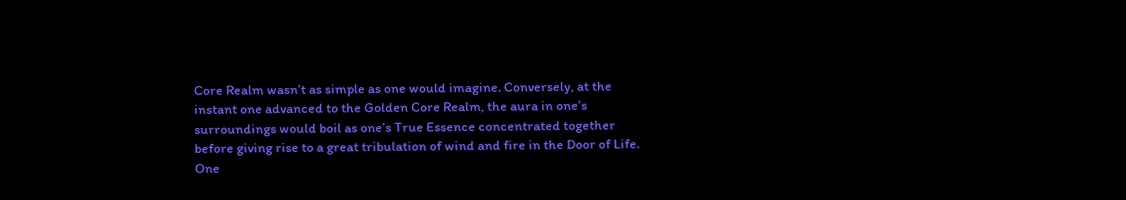Core Realm wasn’t as simple as one would imagine. Conversely, at the instant one advanced to the Golden Core Realm, the aura in one’s surroundings would boil as one’s True Essence concentrated together before giving rise to a great tribulation of wind and fire in the Door of Life. One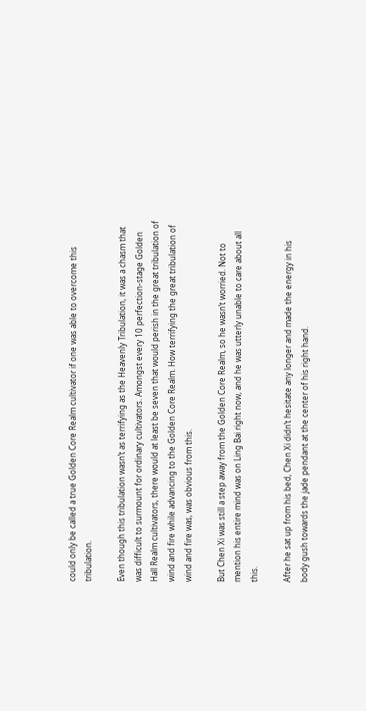could only be called a true Golden Core Realm cultivator if one was able to overcome this tribulation.

Even though this tribulation wasn’t as terrifying as the Heavenly Tribulation, it was a chasm that was difficult to surmount for ordinary cultivators. Amongst every 10 perfection-stage Golden Hall Realm cultivators, there would at least be seven that would perish in the great tribulation of wind and fire while advancing to the Golden Core Realm. How terrifying the great tribulation of wind and fire was, was obvious from this.

But Chen Xi was still a step away from the Golden Core Realm, so he wasn’t worried. Not to mention his entire mind was on Ling Bai right now, and he was utterly unable to care about all this.

After he sat up from his bed, Chen Xi didn’t hesitate any longer and made the energy in his body gush towards the jade pendant at the center of his right hand.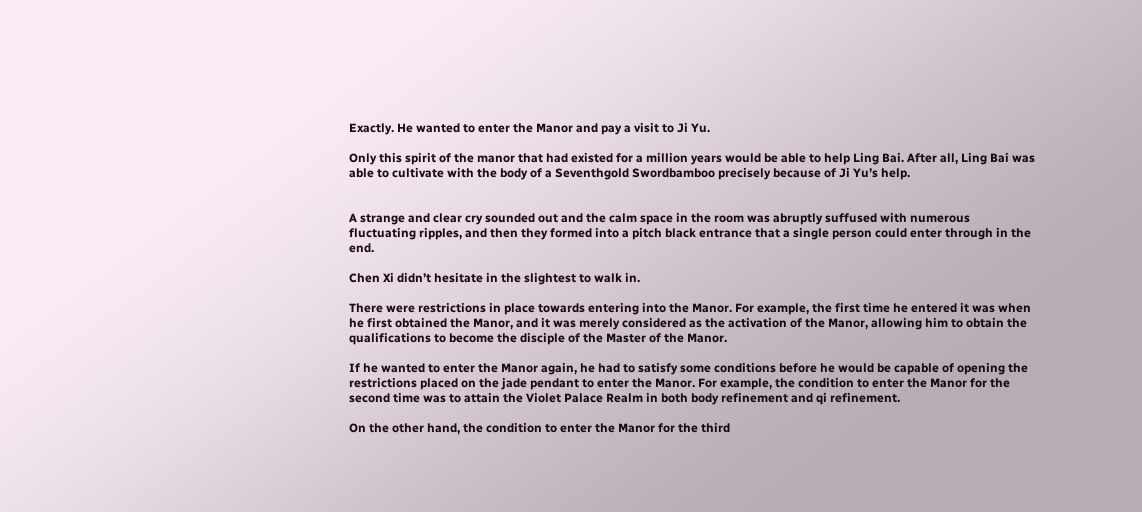Exactly. He wanted to enter the Manor and pay a visit to Ji Yu.

Only this spirit of the manor that had existed for a million years would be able to help Ling Bai. After all, Ling Bai was able to cultivate with the body of a Seventhgold Swordbamboo precisely because of Ji Yu’s help.


A strange and clear cry sounded out and the calm space in the room was abruptly suffused with numerous fluctuating ripples, and then they formed into a pitch black entrance that a single person could enter through in the end.

Chen Xi didn’t hesitate in the slightest to walk in.

There were restrictions in place towards entering into the Manor. For example, the first time he entered it was when he first obtained the Manor, and it was merely considered as the activation of the Manor, allowing him to obtain the qualifications to become the disciple of the Master of the Manor.

If he wanted to enter the Manor again, he had to satisfy some conditions before he would be capable of opening the restrictions placed on the jade pendant to enter the Manor. For example, the condition to enter the Manor for the second time was to attain the Violet Palace Realm in both body refinement and qi refinement.

On the other hand, the condition to enter the Manor for the third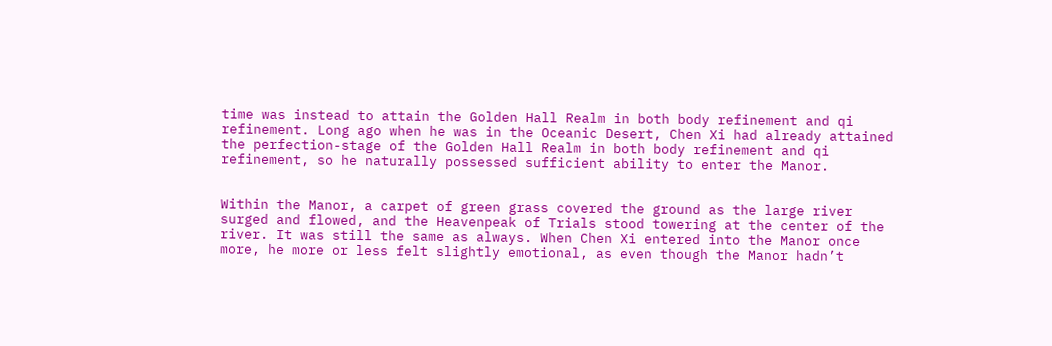time was instead to attain the Golden Hall Realm in both body refinement and qi refinement. Long ago when he was in the Oceanic Desert, Chen Xi had already attained the perfection-stage of the Golden Hall Realm in both body refinement and qi refinement, so he naturally possessed sufficient ability to enter the Manor.


Within the Manor, a carpet of green grass covered the ground as the large river surged and flowed, and the Heavenpeak of Trials stood towering at the center of the river. It was still the same as always. When Chen Xi entered into the Manor once more, he more or less felt slightly emotional, as even though the Manor hadn’t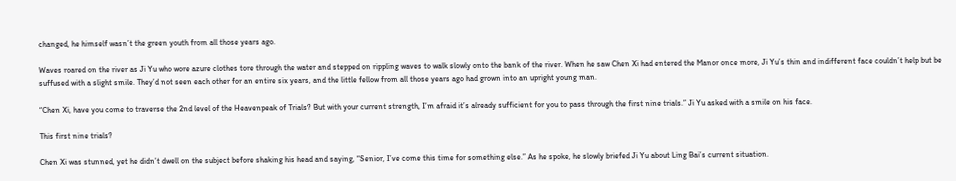changed, he himself wasn’t the green youth from all those years ago.

Waves roared on the river as Ji Yu who wore azure clothes tore through the water and stepped on rippling waves to walk slowly onto the bank of the river. When he saw Chen Xi had entered the Manor once more, Ji Yu’s thin and indifferent face couldn’t help but be suffused with a slight smile. They’d not seen each other for an entire six years, and the little fellow from all those years ago had grown into an upright young man.

“Chen Xi, have you come to traverse the 2nd level of the Heavenpeak of Trials? But with your current strength, I’m afraid it’s already sufficient for you to pass through the first nine trials.” Ji Yu asked with a smile on his face.

This first nine trials?

Chen Xi was stunned, yet he didn’t dwell on the subject before shaking his head and saying, “Senior, I’ve come this time for something else.” As he spoke, he slowly briefed Ji Yu about Ling Bai’s current situation.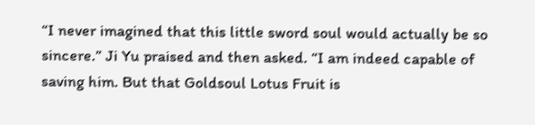“I never imagined that this little sword soul would actually be so sincere.” Ji Yu praised and then asked. “I am indeed capable of saving him. But that Goldsoul Lotus Fruit is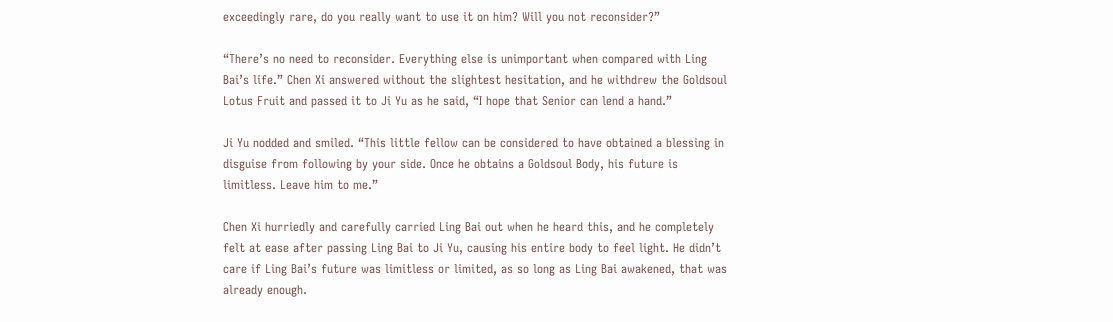exceedingly rare, do you really want to use it on him? Will you not reconsider?”

“There’s no need to reconsider. Everything else is unimportant when compared with Ling Bai’s life.” Chen Xi answered without the slightest hesitation, and he withdrew the Goldsoul Lotus Fruit and passed it to Ji Yu as he said, “I hope that Senior can lend a hand.”

Ji Yu nodded and smiled. “This little fellow can be considered to have obtained a blessing in disguise from following by your side. Once he obtains a Goldsoul Body, his future is limitless. Leave him to me.”

Chen Xi hurriedly and carefully carried Ling Bai out when he heard this, and he completely felt at ease after passing Ling Bai to Ji Yu, causing his entire body to feel light. He didn’t care if Ling Bai’s future was limitless or limited, as so long as Ling Bai awakened, that was already enough.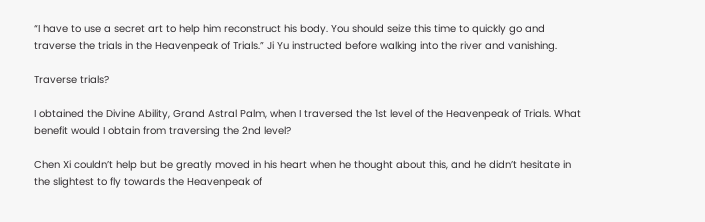“I have to use a secret art to help him reconstruct his body. You should seize this time to quickly go and traverse the trials in the Heavenpeak of Trials.” Ji Yu instructed before walking into the river and vanishing.

Traverse trials?

I obtained the Divine Ability, Grand Astral Palm, when I traversed the 1st level of the Heavenpeak of Trials. What benefit would I obtain from traversing the 2nd level?

Chen Xi couldn’t help but be greatly moved in his heart when he thought about this, and he didn’t hesitate in the slightest to fly towards the Heavenpeak of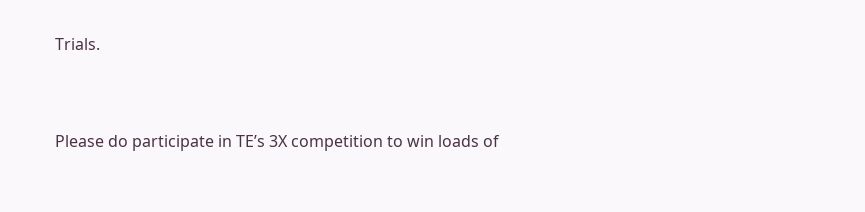Trials.


Please do participate in TE’s 3X competition to win loads of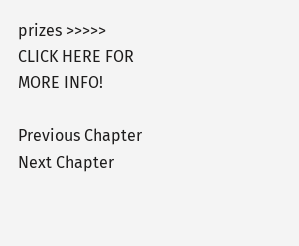prizes >>>>> CLICK HERE FOR MORE INFO!

Previous Chapter Next Chapter